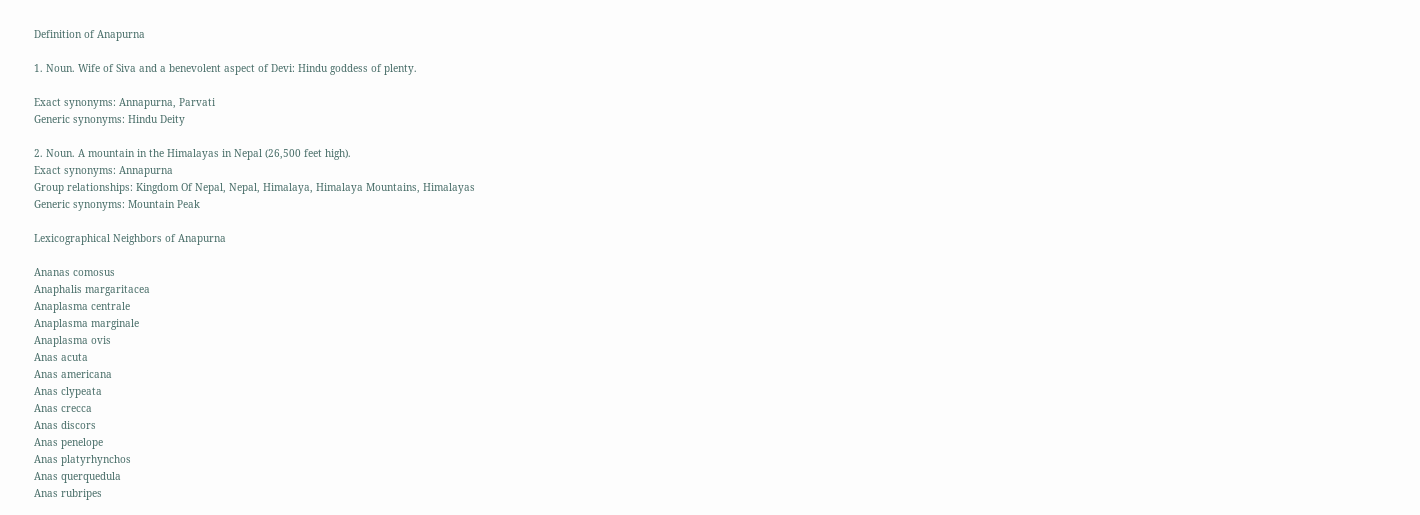Definition of Anapurna

1. Noun. Wife of Siva and a benevolent aspect of Devi: Hindu goddess of plenty.

Exact synonyms: Annapurna, Parvati
Generic synonyms: Hindu Deity

2. Noun. A mountain in the Himalayas in Nepal (26,500 feet high).
Exact synonyms: Annapurna
Group relationships: Kingdom Of Nepal, Nepal, Himalaya, Himalaya Mountains, Himalayas
Generic synonyms: Mountain Peak

Lexicographical Neighbors of Anapurna

Ananas comosus
Anaphalis margaritacea
Anaplasma centrale
Anaplasma marginale
Anaplasma ovis
Anas acuta
Anas americana
Anas clypeata
Anas crecca
Anas discors
Anas penelope
Anas platyrhynchos
Anas querquedula
Anas rubripes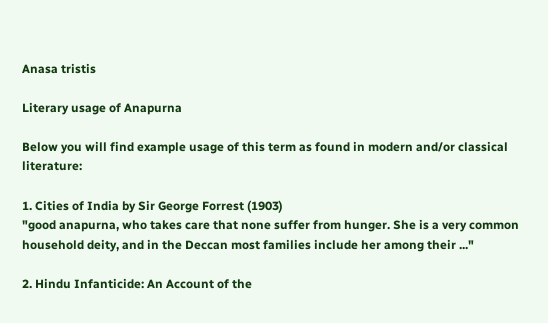Anasa tristis

Literary usage of Anapurna

Below you will find example usage of this term as found in modern and/or classical literature:

1. Cities of India by Sir George Forrest (1903)
"good anapurna, who takes care that none suffer from hunger. She is a very common household deity, and in the Deccan most families include her among their ..."

2. Hindu Infanticide: An Account of the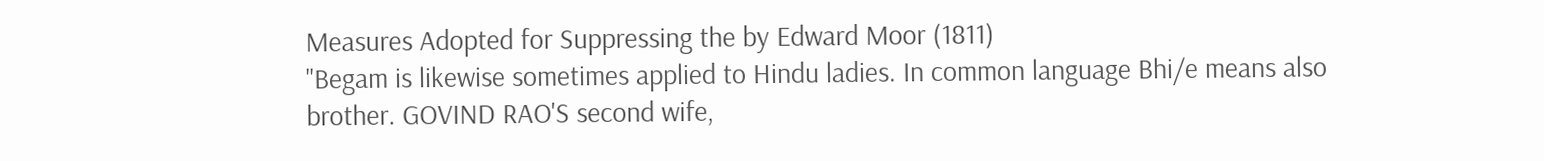Measures Adopted for Suppressing the by Edward Moor (1811)
"Begam is likewise sometimes applied to Hindu ladies. In common language Bhi/e means also brother. GOVIND RAO'S second wife,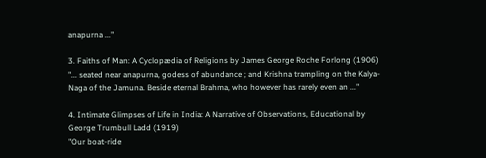anapurna ..."

3. Faiths of Man: A Cyclopædia of Religions by James George Roche Forlong (1906)
"... seated near anapurna, godess of abundance ; and Krishna trampling on the Kalya-Naga of the Jamuna. Beside eternal Brahma, who however has rarely even an ..."

4. Intimate Glimpses of Life in India: A Narrative of Observations, Educational by George Trumbull Ladd (1919)
"Our boat-ride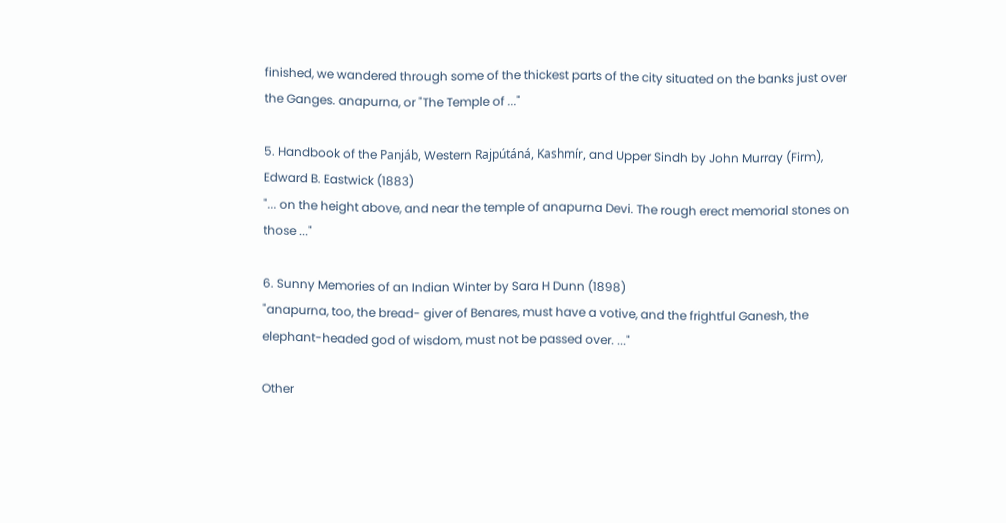finished, we wandered through some of the thickest parts of the city situated on the banks just over the Ganges. anapurna, or "The Temple of ..."

5. Handbook of the Panjáb, Western Rajpútáná, Kashmír, and Upper Sindh by John Murray (Firm), Edward B. Eastwick (1883)
"... on the height above, and near the temple of anapurna Devi. The rough erect memorial stones on those ..."

6. Sunny Memories of an Indian Winter by Sara H Dunn (1898)
"anapurna, too, the bread- giver of Benares, must have a votive, and the frightful Ganesh, the elephant-headed god of wisdom, must not be passed over. ..."

Other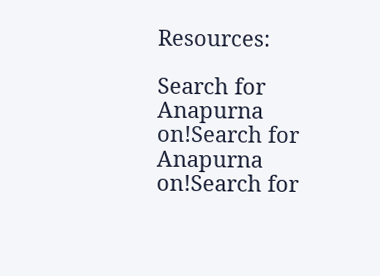Resources:

Search for Anapurna on!Search for Anapurna on!Search for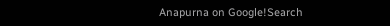Anapurna on Google!Search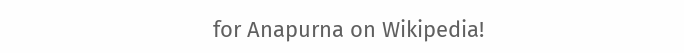for Anapurna on Wikipedia!